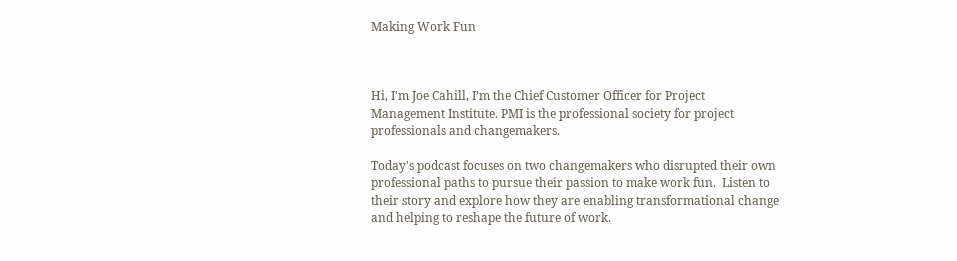Making Work Fun



Hi, I'm Joe Cahill, I’m the Chief Customer Officer for Project Management Institute. PMI is the professional society for project professionals and changemakers.

Today's podcast focuses on two changemakers who disrupted their own professional paths to pursue their passion to make work fun.  Listen to their story and explore how they are enabling transformational change and helping to reshape the future of work.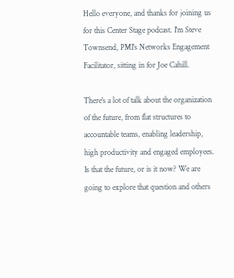Hello everyone, and thanks for joining us for this Center Stage podcast. I'm Steve Townsend, PMI’s Networks Engagement Facilitator, sitting in for Joe Cahill.

There's a lot of talk about the organization of the future, from flat structures to accountable teams, enabling leadership, high productivity and engaged employees. Is that the future, or is it now? We are going to explore that question and others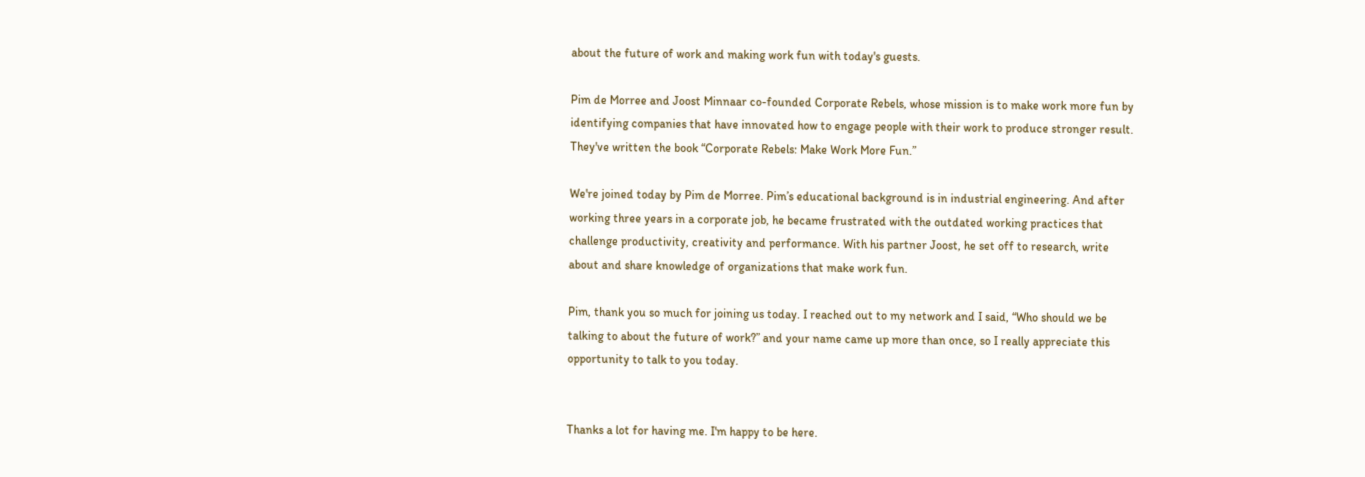about the future of work and making work fun with today's guests.

Pim de Morree and Joost Minnaar co-founded Corporate Rebels, whose mission is to make work more fun by identifying companies that have innovated how to engage people with their work to produce stronger result. They've written the book “Corporate Rebels: Make Work More Fun.”

We're joined today by Pim de Morree. Pim’s educational background is in industrial engineering. And after working three years in a corporate job, he became frustrated with the outdated working practices that challenge productivity, creativity and performance. With his partner Joost, he set off to research, write about and share knowledge of organizations that make work fun.

Pim, thank you so much for joining us today. I reached out to my network and I said, “Who should we be talking to about the future of work?” and your name came up more than once, so I really appreciate this opportunity to talk to you today.


Thanks a lot for having me. I'm happy to be here.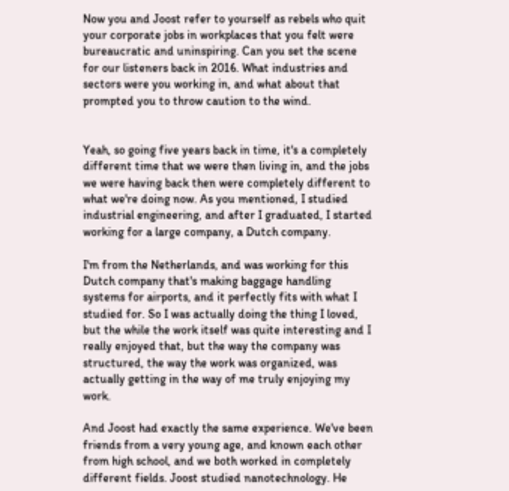Now you and Joost refer to yourself as rebels who quit your corporate jobs in workplaces that you felt were bureaucratic and uninspiring. Can you set the scene for our listeners back in 2016. What industries and sectors were you working in, and what about that prompted you to throw caution to the wind.


Yeah, so going five years back in time, it's a completely different time that we were then living in, and the jobs we were having back then were completely different to what we're doing now. As you mentioned, I studied industrial engineering, and after I graduated, I started working for a large company, a Dutch company.

I'm from the Netherlands, and was working for this Dutch company that's making baggage handling systems for airports, and it perfectly fits with what I studied for. So I was actually doing the thing I loved, but the while the work itself was quite interesting and I really enjoyed that, but the way the company was structured, the way the work was organized, was actually getting in the way of me truly enjoying my work.

And Joost had exactly the same experience. We've been friends from a very young age, and known each other from high school, and we both worked in completely different fields. Joost studied nanotechnology. He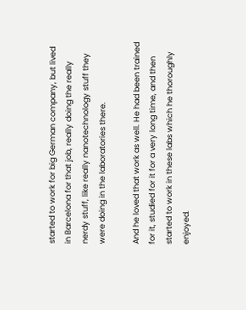started to work for big German company, but lived in Barcelona for that job, really doing the really nerdy stuff, like really nanotechnology stuff they were doing in the laboratories there.

And he loved that work as well. He had been trained for it, studied for it for a very long time, and then started to work in these labs which he thoroughly enjoyed.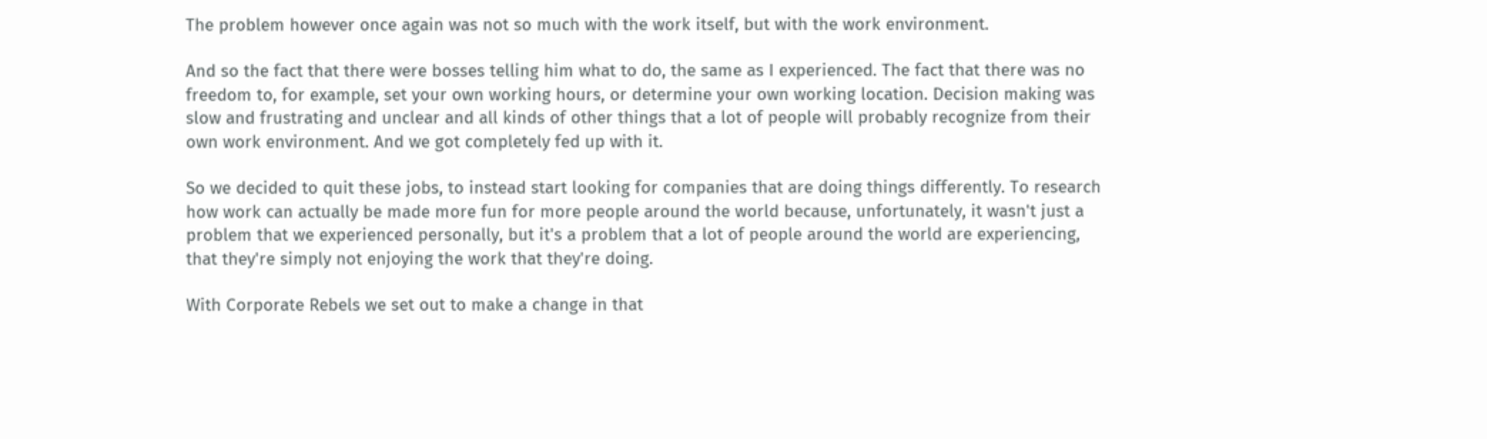The problem however once again was not so much with the work itself, but with the work environment.

And so the fact that there were bosses telling him what to do, the same as I experienced. The fact that there was no freedom to, for example, set your own working hours, or determine your own working location. Decision making was slow and frustrating and unclear and all kinds of other things that a lot of people will probably recognize from their own work environment. And we got completely fed up with it.

So we decided to quit these jobs, to instead start looking for companies that are doing things differently. To research how work can actually be made more fun for more people around the world because, unfortunately, it wasn't just a problem that we experienced personally, but it's a problem that a lot of people around the world are experiencing, that they're simply not enjoying the work that they're doing.

With Corporate Rebels we set out to make a change in that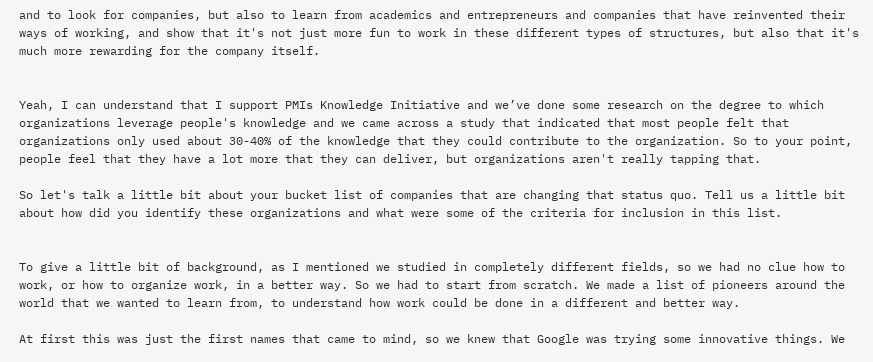and to look for companies, but also to learn from academics and entrepreneurs and companies that have reinvented their ways of working, and show that it's not just more fun to work in these different types of structures, but also that it's much more rewarding for the company itself.


Yeah, I can understand that I support PMIs Knowledge Initiative and we’ve done some research on the degree to which organizations leverage people's knowledge and we came across a study that indicated that most people felt that organizations only used about 30-40% of the knowledge that they could contribute to the organization. So to your point, people feel that they have a lot more that they can deliver, but organizations aren't really tapping that.

So let's talk a little bit about your bucket list of companies that are changing that status quo. Tell us a little bit about how did you identify these organizations and what were some of the criteria for inclusion in this list.


To give a little bit of background, as I mentioned we studied in completely different fields, so we had no clue how to work, or how to organize work, in a better way. So we had to start from scratch. We made a list of pioneers around the world that we wanted to learn from, to understand how work could be done in a different and better way.

At first this was just the first names that came to mind, so we knew that Google was trying some innovative things. We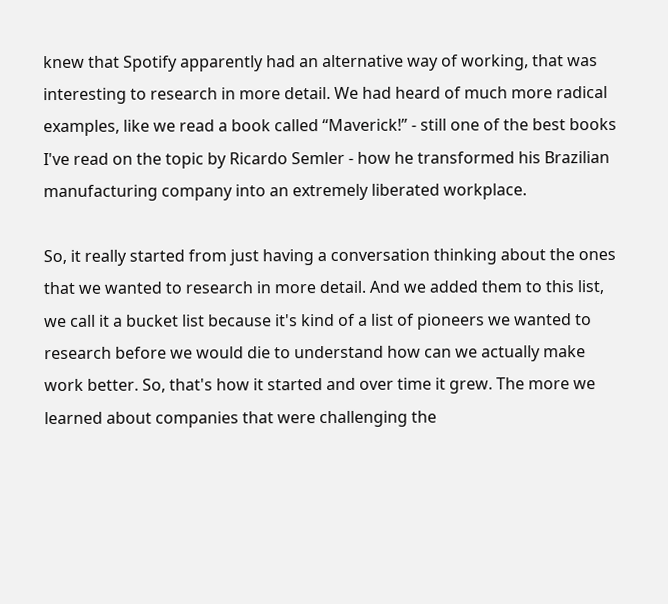knew that Spotify apparently had an alternative way of working, that was interesting to research in more detail. We had heard of much more radical examples, like we read a book called “Maverick!” - still one of the best books I've read on the topic by Ricardo Semler - how he transformed his Brazilian manufacturing company into an extremely liberated workplace.

So, it really started from just having a conversation thinking about the ones that we wanted to research in more detail. And we added them to this list, we call it a bucket list because it's kind of a list of pioneers we wanted to research before we would die to understand how can we actually make work better. So, that's how it started and over time it grew. The more we learned about companies that were challenging the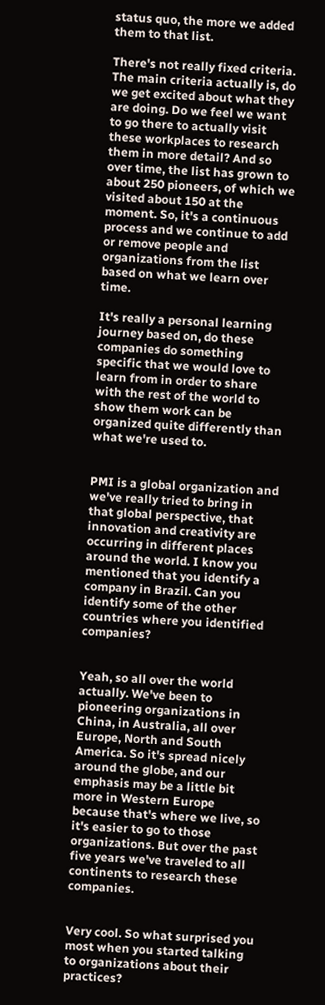status quo, the more we added them to that list.

There's not really fixed criteria. The main criteria actually is, do we get excited about what they are doing. Do we feel we want to go there to actually visit these workplaces to research them in more detail? And so over time, the list has grown to about 250 pioneers, of which we visited about 150 at the moment. So, it's a continuous process and we continue to add or remove people and organizations from the list based on what we learn over time.

It's really a personal learning journey based on, do these companies do something specific that we would love to learn from in order to share with the rest of the world to show them work can be organized quite differently than what we're used to.


PMI is a global organization and we've really tried to bring in that global perspective, that innovation and creativity are occurring in different places around the world. I know you mentioned that you identify a company in Brazil. Can you identify some of the other countries where you identified companies?


Yeah, so all over the world actually. We've been to pioneering organizations in China, in Australia, all over Europe, North and South America. So it's spread nicely around the globe, and our emphasis may be a little bit more in Western Europe because that's where we live, so it's easier to go to those organizations. But over the past five years we've traveled to all continents to research these companies.


Very cool. So what surprised you most when you started talking to organizations about their practices?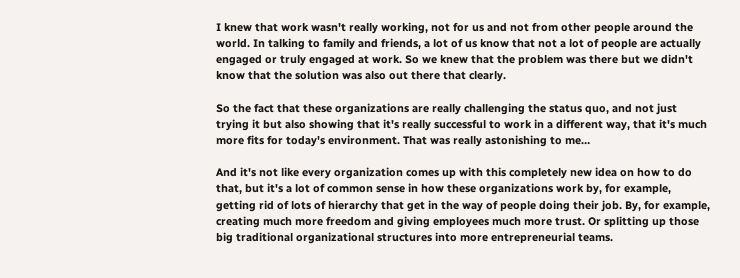I knew that work wasn't really working, not for us and not from other people around the world. In talking to family and friends, a lot of us know that not a lot of people are actually engaged or truly engaged at work. So we knew that the problem was there but we didn't know that the solution was also out there that clearly.

So the fact that these organizations are really challenging the status quo, and not just trying it but also showing that it's really successful to work in a different way, that it's much more fits for today's environment. That was really astonishing to me…

And it's not like every organization comes up with this completely new idea on how to do that, but it's a lot of common sense in how these organizations work by, for example, getting rid of lots of hierarchy that get in the way of people doing their job. By, for example, creating much more freedom and giving employees much more trust. Or splitting up those big traditional organizational structures into more entrepreneurial teams.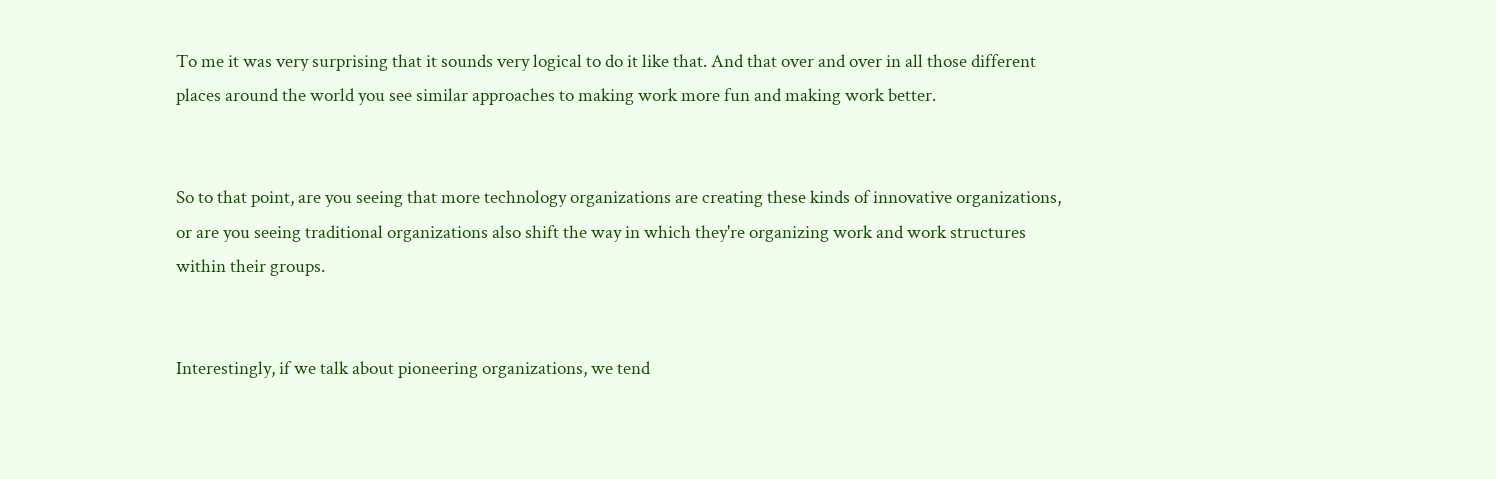To me it was very surprising that it sounds very logical to do it like that. And that over and over in all those different places around the world you see similar approaches to making work more fun and making work better.


So to that point, are you seeing that more technology organizations are creating these kinds of innovative organizations, or are you seeing traditional organizations also shift the way in which they're organizing work and work structures within their groups.


Interestingly, if we talk about pioneering organizations, we tend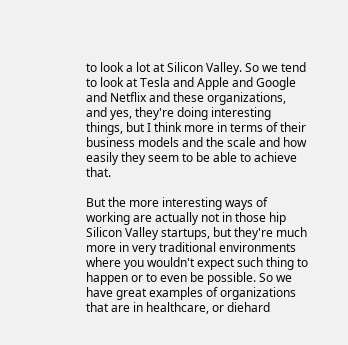to look a lot at Silicon Valley. So we tend to look at Tesla and Apple and Google and Netflix and these organizations, and yes, they're doing interesting things, but I think more in terms of their business models and the scale and how easily they seem to be able to achieve that.

But the more interesting ways of working are actually not in those hip Silicon Valley startups, but they're much more in very traditional environments where you wouldn't expect such thing to happen or to even be possible. So we have great examples of organizations that are in healthcare, or diehard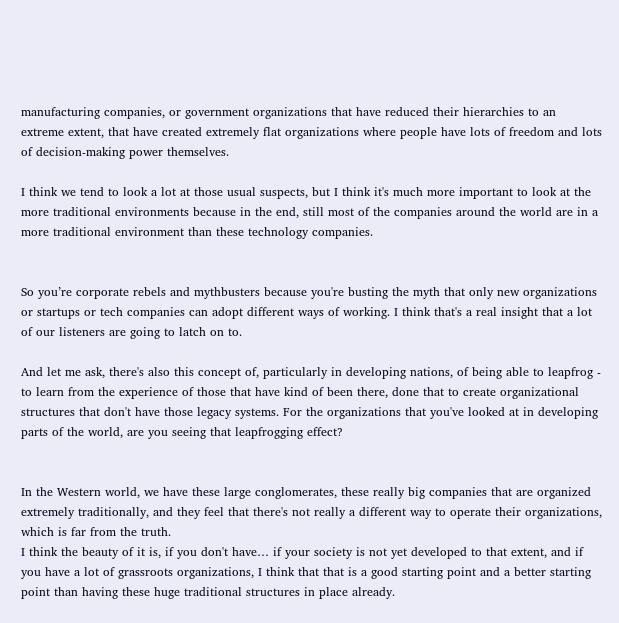manufacturing companies, or government organizations that have reduced their hierarchies to an extreme extent, that have created extremely flat organizations where people have lots of freedom and lots of decision-making power themselves.

I think we tend to look a lot at those usual suspects, but I think it's much more important to look at the more traditional environments because in the end, still most of the companies around the world are in a more traditional environment than these technology companies.


So you’re corporate rebels and mythbusters because you're busting the myth that only new organizations or startups or tech companies can adopt different ways of working. I think that's a real insight that a lot of our listeners are going to latch on to.

And let me ask, there's also this concept of, particularly in developing nations, of being able to leapfrog - to learn from the experience of those that have kind of been there, done that to create organizational structures that don't have those legacy systems. For the organizations that you've looked at in developing parts of the world, are you seeing that leapfrogging effect?


In the Western world, we have these large conglomerates, these really big companies that are organized extremely traditionally, and they feel that there's not really a different way to operate their organizations, which is far from the truth.
I think the beauty of it is, if you don't have… if your society is not yet developed to that extent, and if you have a lot of grassroots organizations, I think that that is a good starting point and a better starting point than having these huge traditional structures in place already.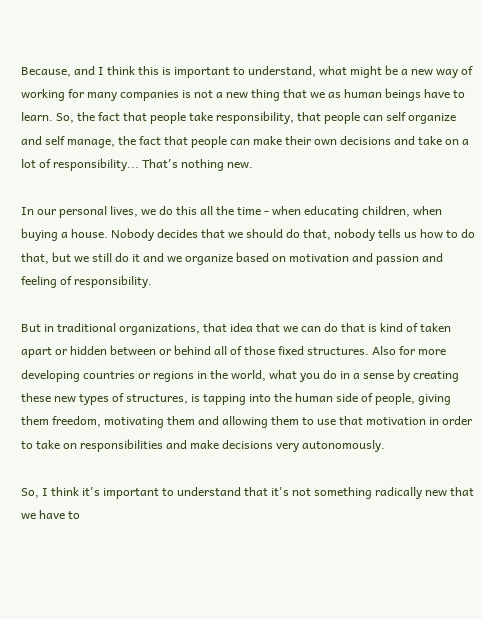Because, and I think this is important to understand, what might be a new way of working for many companies is not a new thing that we as human beings have to learn. So, the fact that people take responsibility, that people can self organize and self manage, the fact that people can make their own decisions and take on a lot of responsibility... That's nothing new.

In our personal lives, we do this all the time - when educating children, when buying a house. Nobody decides that we should do that, nobody tells us how to do that, but we still do it and we organize based on motivation and passion and feeling of responsibility.

But in traditional organizations, that idea that we can do that is kind of taken apart or hidden between or behind all of those fixed structures. Also for more developing countries or regions in the world, what you do in a sense by creating these new types of structures, is tapping into the human side of people, giving them freedom, motivating them and allowing them to use that motivation in order to take on responsibilities and make decisions very autonomously.

So, I think it's important to understand that it's not something radically new that we have to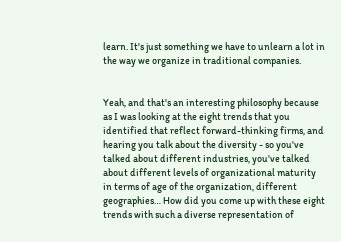learn. It's just something we have to unlearn a lot in the way we organize in traditional companies.


Yeah, and that's an interesting philosophy because as I was looking at the eight trends that you identified that reflect forward-thinking firms, and hearing you talk about the diversity - so you've talked about different industries, you've talked about different levels of organizational maturity in terms of age of the organization, different geographies… How did you come up with these eight trends with such a diverse representation of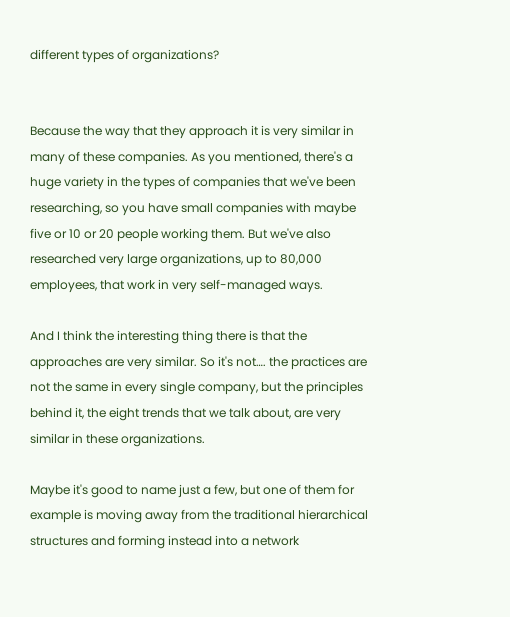different types of organizations?


Because the way that they approach it is very similar in many of these companies. As you mentioned, there's a huge variety in the types of companies that we've been researching, so you have small companies with maybe five or 10 or 20 people working them. But we've also researched very large organizations, up to 80,000 employees, that work in very self-managed ways.

And I think the interesting thing there is that the approaches are very similar. So it's not…. the practices are not the same in every single company, but the principles behind it, the eight trends that we talk about, are very similar in these organizations.

Maybe it's good to name just a few, but one of them for example is moving away from the traditional hierarchical structures and forming instead into a network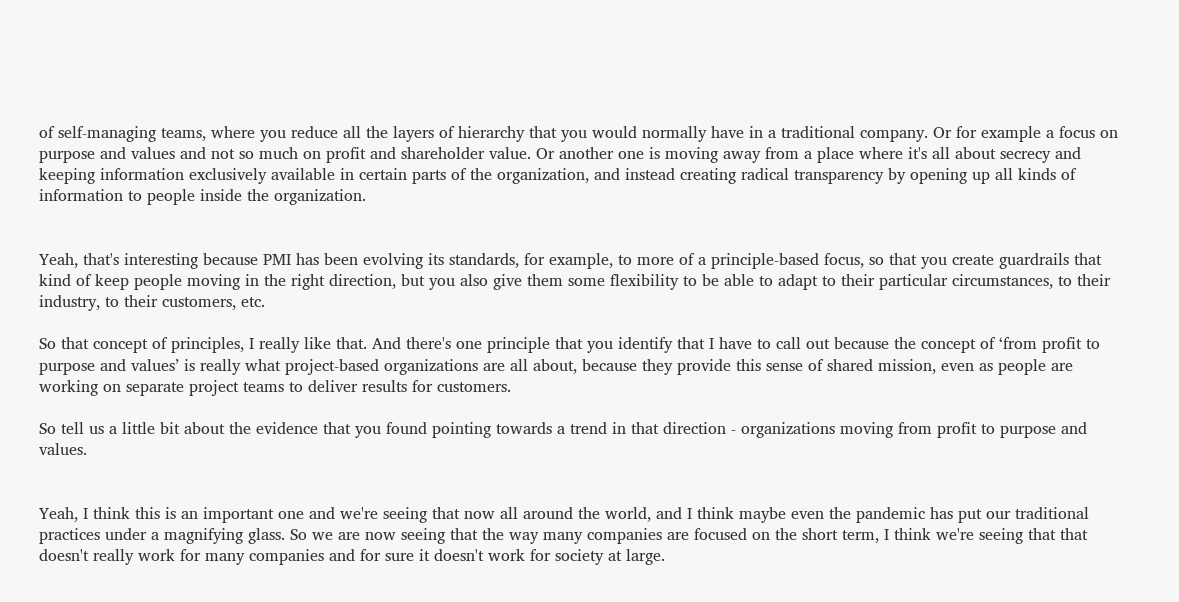of self-managing teams, where you reduce all the layers of hierarchy that you would normally have in a traditional company. Or for example a focus on purpose and values and not so much on profit and shareholder value. Or another one is moving away from a place where it's all about secrecy and keeping information exclusively available in certain parts of the organization, and instead creating radical transparency by opening up all kinds of information to people inside the organization.


Yeah, that's interesting because PMI has been evolving its standards, for example, to more of a principle-based focus, so that you create guardrails that kind of keep people moving in the right direction, but you also give them some flexibility to be able to adapt to their particular circumstances, to their industry, to their customers, etc.

So that concept of principles, I really like that. And there's one principle that you identify that I have to call out because the concept of ‘from profit to purpose and values’ is really what project-based organizations are all about, because they provide this sense of shared mission, even as people are working on separate project teams to deliver results for customers.

So tell us a little bit about the evidence that you found pointing towards a trend in that direction - organizations moving from profit to purpose and values.


Yeah, I think this is an important one and we're seeing that now all around the world, and I think maybe even the pandemic has put our traditional practices under a magnifying glass. So we are now seeing that the way many companies are focused on the short term, I think we're seeing that that doesn't really work for many companies and for sure it doesn't work for society at large.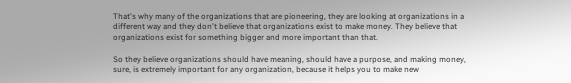That's why many of the organizations that are pioneering, they are looking at organizations in a different way and they don't believe that organizations exist to make money. They believe that organizations exist for something bigger and more important than that.

So they believe organizations should have meaning, should have a purpose, and making money, sure, is extremely important for any organization, because it helps you to make new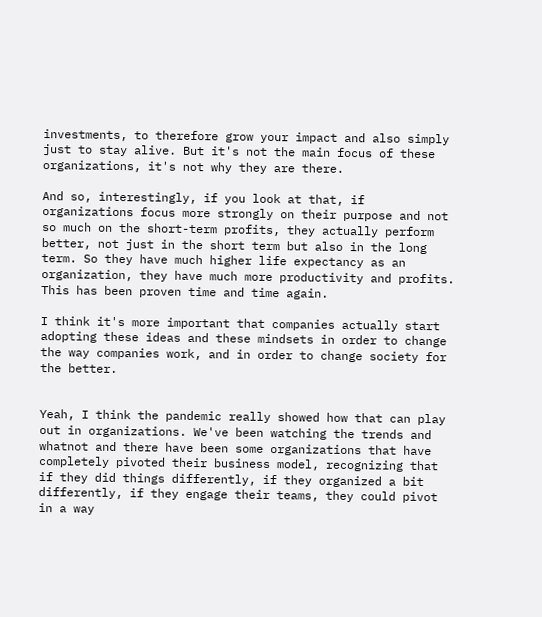investments, to therefore grow your impact and also simply just to stay alive. But it's not the main focus of these organizations, it's not why they are there.

And so, interestingly, if you look at that, if organizations focus more strongly on their purpose and not so much on the short-term profits, they actually perform better, not just in the short term but also in the long term. So they have much higher life expectancy as an organization, they have much more productivity and profits. This has been proven time and time again.

I think it's more important that companies actually start adopting these ideas and these mindsets in order to change the way companies work, and in order to change society for the better.


Yeah, I think the pandemic really showed how that can play out in organizations. We've been watching the trends and whatnot and there have been some organizations that have completely pivoted their business model, recognizing that if they did things differently, if they organized a bit differently, if they engage their teams, they could pivot in a way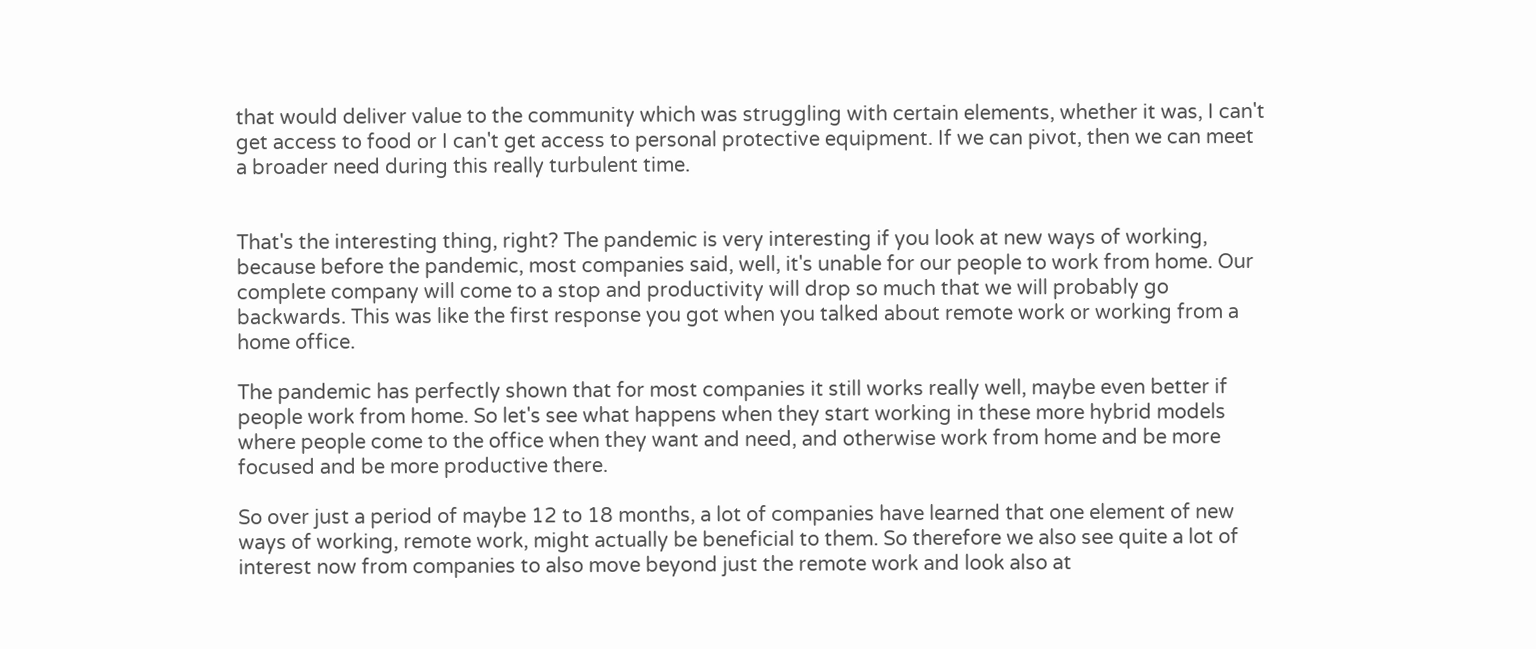that would deliver value to the community which was struggling with certain elements, whether it was, I can't get access to food or I can't get access to personal protective equipment. If we can pivot, then we can meet a broader need during this really turbulent time.


That's the interesting thing, right? The pandemic is very interesting if you look at new ways of working, because before the pandemic, most companies said, well, it's unable for our people to work from home. Our complete company will come to a stop and productivity will drop so much that we will probably go backwards. This was like the first response you got when you talked about remote work or working from a home office.

The pandemic has perfectly shown that for most companies it still works really well, maybe even better if people work from home. So let's see what happens when they start working in these more hybrid models where people come to the office when they want and need, and otherwise work from home and be more focused and be more productive there.

So over just a period of maybe 12 to 18 months, a lot of companies have learned that one element of new ways of working, remote work, might actually be beneficial to them. So therefore we also see quite a lot of interest now from companies to also move beyond just the remote work and look also at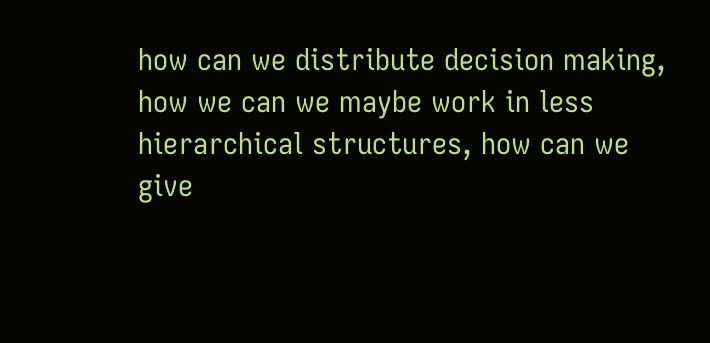how can we distribute decision making, how we can we maybe work in less hierarchical structures, how can we give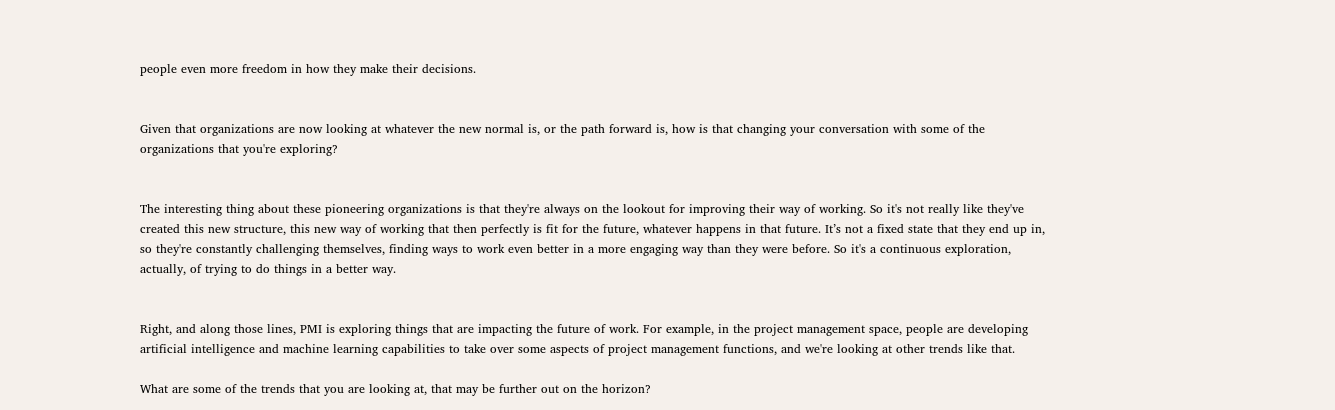people even more freedom in how they make their decisions.


Given that organizations are now looking at whatever the new normal is, or the path forward is, how is that changing your conversation with some of the organizations that you're exploring?


The interesting thing about these pioneering organizations is that they're always on the lookout for improving their way of working. So it's not really like they've created this new structure, this new way of working that then perfectly is fit for the future, whatever happens in that future. It’s not a fixed state that they end up in, so they're constantly challenging themselves, finding ways to work even better in a more engaging way than they were before. So it's a continuous exploration, actually, of trying to do things in a better way.


Right, and along those lines, PMI is exploring things that are impacting the future of work. For example, in the project management space, people are developing artificial intelligence and machine learning capabilities to take over some aspects of project management functions, and we're looking at other trends like that.

What are some of the trends that you are looking at, that may be further out on the horizon?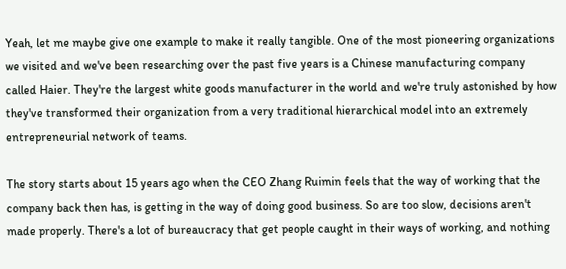Yeah, let me maybe give one example to make it really tangible. One of the most pioneering organizations we visited and we've been researching over the past five years is a Chinese manufacturing company called Haier. They're the largest white goods manufacturer in the world and we're truly astonished by how they've transformed their organization from a very traditional hierarchical model into an extremely entrepreneurial network of teams.

The story starts about 15 years ago when the CEO Zhang Ruimin feels that the way of working that the company back then has, is getting in the way of doing good business. So are too slow, decisions aren't made properly. There's a lot of bureaucracy that get people caught in their ways of working, and nothing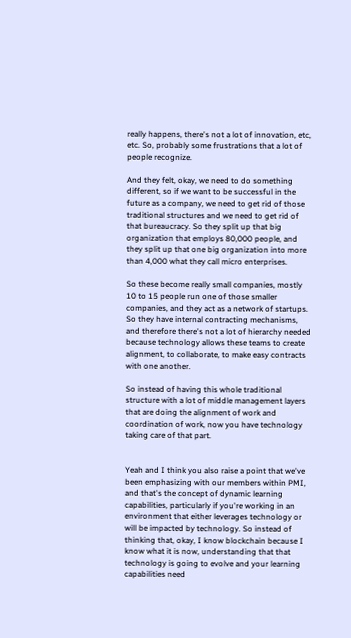really happens, there's not a lot of innovation, etc, etc. So, probably some frustrations that a lot of people recognize.

And they felt, okay, we need to do something different, so if we want to be successful in the future as a company, we need to get rid of those traditional structures and we need to get rid of that bureaucracy. So they split up that big organization that employs 80,000 people, and they split up that one big organization into more than 4,000 what they call micro enterprises.

So these become really small companies, mostly 10 to 15 people run one of those smaller companies, and they act as a network of startups. So they have internal contracting mechanisms, and therefore there's not a lot of hierarchy needed because technology allows these teams to create alignment, to collaborate, to make easy contracts with one another.

So instead of having this whole traditional structure with a lot of middle management layers that are doing the alignment of work and coordination of work, now you have technology taking care of that part.


Yeah and I think you also raise a point that we've been emphasizing with our members within PMI, and that's the concept of dynamic learning capabilities, particularly if you're working in an environment that either leverages technology or will be impacted by technology. So instead of thinking that, okay, I know blockchain because I know what it is now, understanding that that technology is going to evolve and your learning capabilities need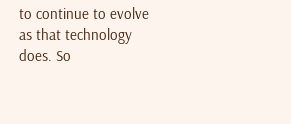to continue to evolve as that technology does. So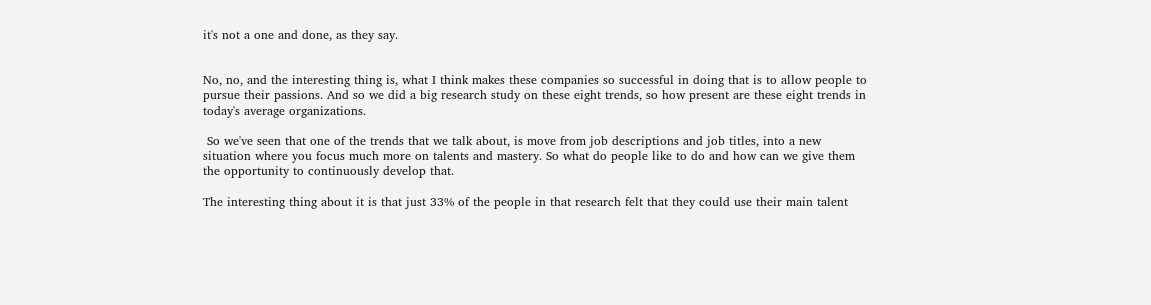it's not a one and done, as they say.


No, no, and the interesting thing is, what I think makes these companies so successful in doing that is to allow people to pursue their passions. And so we did a big research study on these eight trends, so how present are these eight trends in today's average organizations.

 So we've seen that one of the trends that we talk about, is move from job descriptions and job titles, into a new situation where you focus much more on talents and mastery. So what do people like to do and how can we give them the opportunity to continuously develop that.

The interesting thing about it is that just 33% of the people in that research felt that they could use their main talent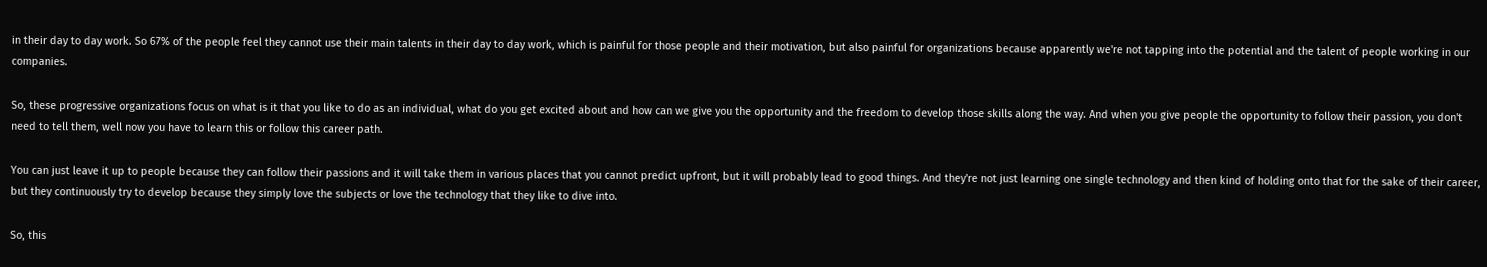in their day to day work. So 67% of the people feel they cannot use their main talents in their day to day work, which is painful for those people and their motivation, but also painful for organizations because apparently we're not tapping into the potential and the talent of people working in our companies.

So, these progressive organizations focus on what is it that you like to do as an individual, what do you get excited about and how can we give you the opportunity and the freedom to develop those skills along the way. And when you give people the opportunity to follow their passion, you don't need to tell them, well now you have to learn this or follow this career path.

You can just leave it up to people because they can follow their passions and it will take them in various places that you cannot predict upfront, but it will probably lead to good things. And they're not just learning one single technology and then kind of holding onto that for the sake of their career, but they continuously try to develop because they simply love the subjects or love the technology that they like to dive into.

So, this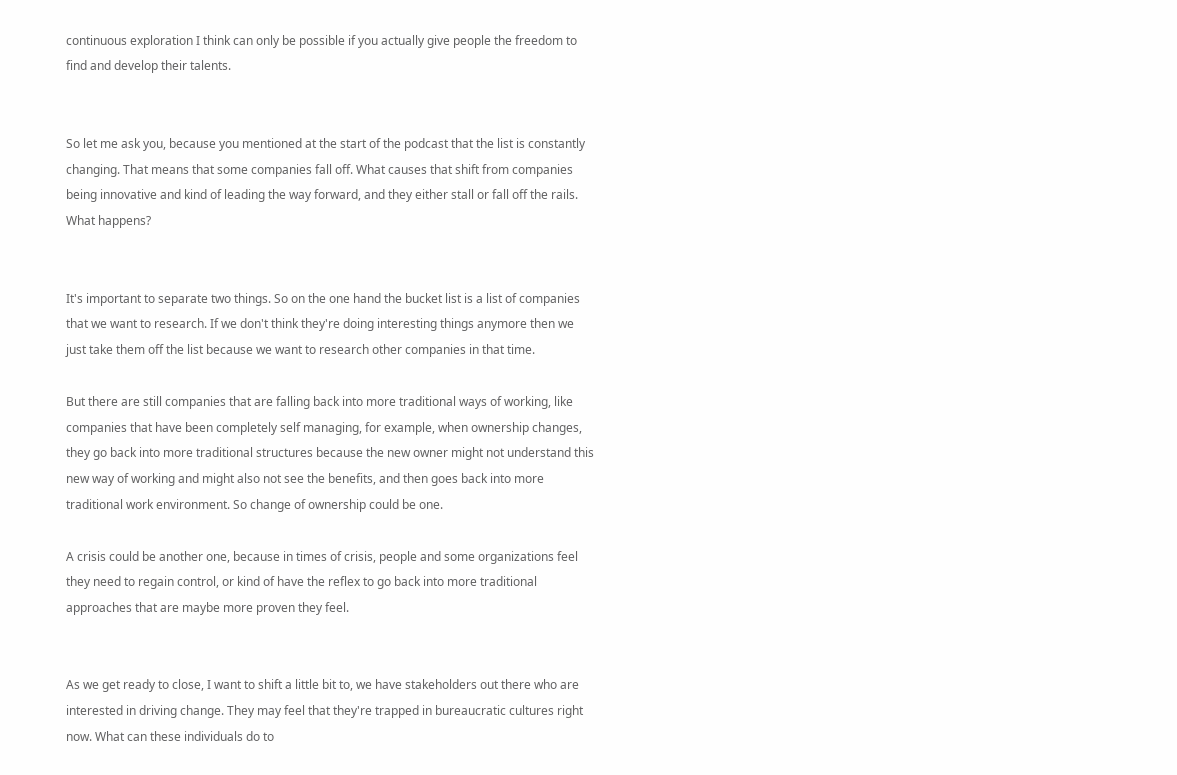continuous exploration I think can only be possible if you actually give people the freedom to find and develop their talents.


So let me ask you, because you mentioned at the start of the podcast that the list is constantly changing. That means that some companies fall off. What causes that shift from companies being innovative and kind of leading the way forward, and they either stall or fall off the rails. What happens?


It's important to separate two things. So on the one hand the bucket list is a list of companies that we want to research. If we don't think they're doing interesting things anymore then we just take them off the list because we want to research other companies in that time.

But there are still companies that are falling back into more traditional ways of working, like companies that have been completely self managing, for example, when ownership changes, they go back into more traditional structures because the new owner might not understand this new way of working and might also not see the benefits, and then goes back into more traditional work environment. So change of ownership could be one.

A crisis could be another one, because in times of crisis, people and some organizations feel they need to regain control, or kind of have the reflex to go back into more traditional approaches that are maybe more proven they feel.


As we get ready to close, I want to shift a little bit to, we have stakeholders out there who are interested in driving change. They may feel that they're trapped in bureaucratic cultures right now. What can these individuals do to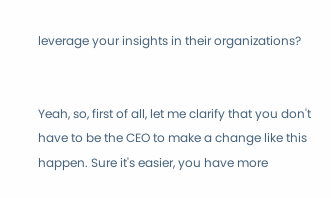leverage your insights in their organizations?


Yeah, so, first of all, let me clarify that you don't have to be the CEO to make a change like this happen. Sure it's easier, you have more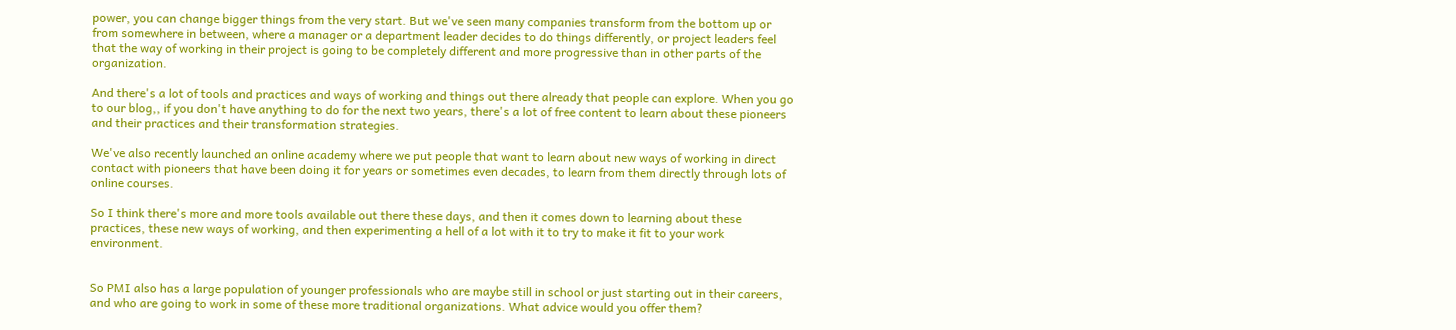power, you can change bigger things from the very start. But we've seen many companies transform from the bottom up or from somewhere in between, where a manager or a department leader decides to do things differently, or project leaders feel that the way of working in their project is going to be completely different and more progressive than in other parts of the organization.

And there's a lot of tools and practices and ways of working and things out there already that people can explore. When you go to our blog,, if you don't have anything to do for the next two years, there's a lot of free content to learn about these pioneers and their practices and their transformation strategies.

We've also recently launched an online academy where we put people that want to learn about new ways of working in direct contact with pioneers that have been doing it for years or sometimes even decades, to learn from them directly through lots of online courses.

So I think there's more and more tools available out there these days, and then it comes down to learning about these practices, these new ways of working, and then experimenting a hell of a lot with it to try to make it fit to your work environment.


So PMI also has a large population of younger professionals who are maybe still in school or just starting out in their careers, and who are going to work in some of these more traditional organizations. What advice would you offer them?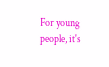For young people, it's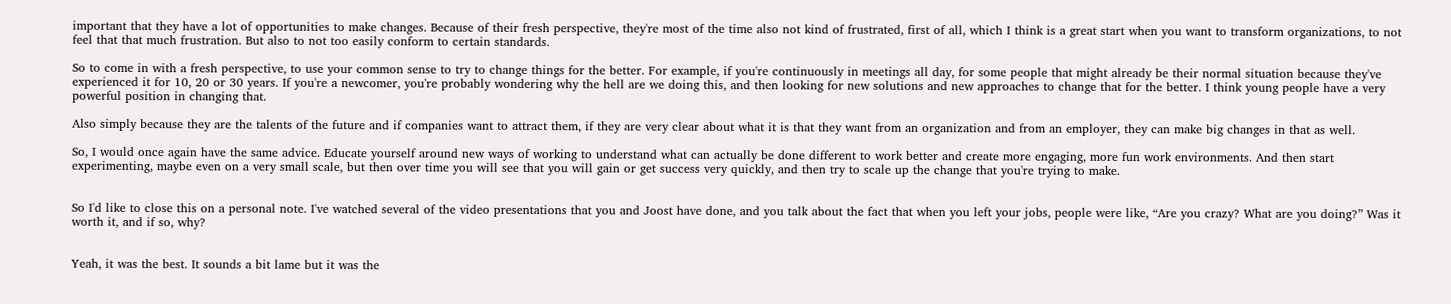important that they have a lot of opportunities to make changes. Because of their fresh perspective, they're most of the time also not kind of frustrated, first of all, which I think is a great start when you want to transform organizations, to not feel that that much frustration. But also to not too easily conform to certain standards.

So to come in with a fresh perspective, to use your common sense to try to change things for the better. For example, if you're continuously in meetings all day, for some people that might already be their normal situation because they've experienced it for 10, 20 or 30 years. If you're a newcomer, you're probably wondering why the hell are we doing this, and then looking for new solutions and new approaches to change that for the better. I think young people have a very powerful position in changing that.

Also simply because they are the talents of the future and if companies want to attract them, if they are very clear about what it is that they want from an organization and from an employer, they can make big changes in that as well.

So, I would once again have the same advice. Educate yourself around new ways of working to understand what can actually be done different to work better and create more engaging, more fun work environments. And then start experimenting, maybe even on a very small scale, but then over time you will see that you will gain or get success very quickly, and then try to scale up the change that you're trying to make.


So I'd like to close this on a personal note. I've watched several of the video presentations that you and Joost have done, and you talk about the fact that when you left your jobs, people were like, “Are you crazy? What are you doing?” Was it worth it, and if so, why?


Yeah, it was the best. It sounds a bit lame but it was the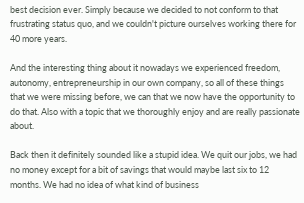best decision ever. Simply because we decided to not conform to that frustrating status quo, and we couldn't picture ourselves working there for 40 more years.

And the interesting thing about it nowadays we experienced freedom, autonomy, entrepreneurship in our own company, so all of these things that we were missing before, we can that we now have the opportunity to do that. Also with a topic that we thoroughly enjoy and are really passionate about.

Back then it definitely sounded like a stupid idea. We quit our jobs, we had no money except for a bit of savings that would maybe last six to 12 months. We had no idea of what kind of business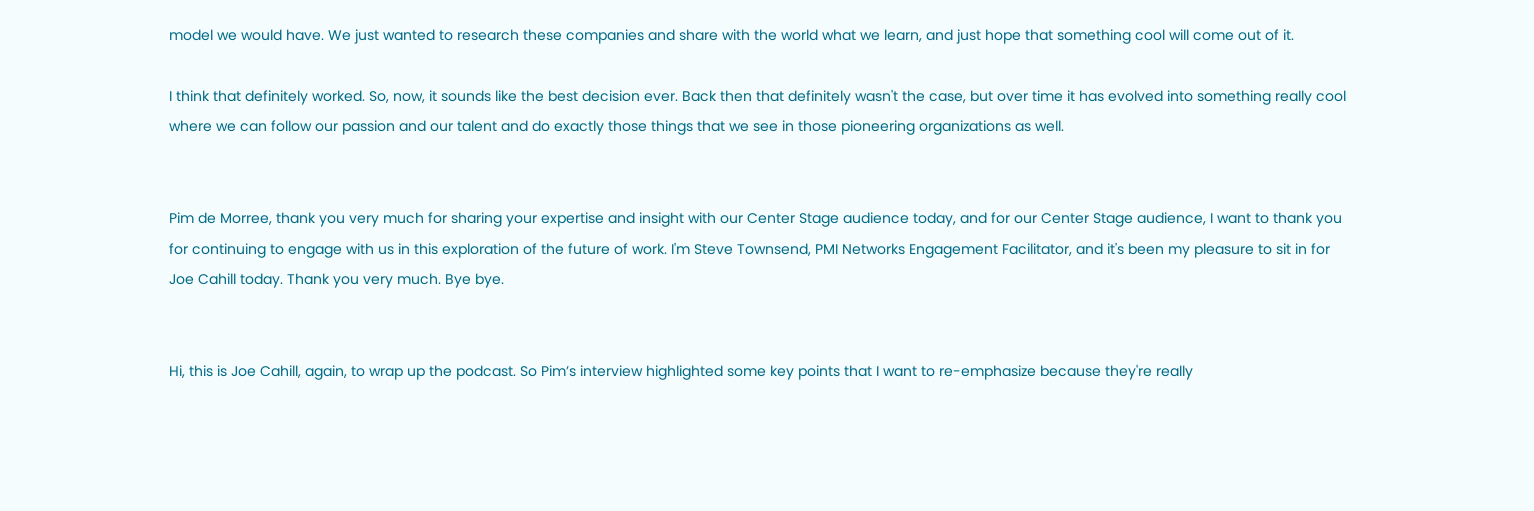model we would have. We just wanted to research these companies and share with the world what we learn, and just hope that something cool will come out of it.

I think that definitely worked. So, now, it sounds like the best decision ever. Back then that definitely wasn't the case, but over time it has evolved into something really cool where we can follow our passion and our talent and do exactly those things that we see in those pioneering organizations as well.


Pim de Morree, thank you very much for sharing your expertise and insight with our Center Stage audience today, and for our Center Stage audience, I want to thank you for continuing to engage with us in this exploration of the future of work. I'm Steve Townsend, PMI Networks Engagement Facilitator, and it's been my pleasure to sit in for Joe Cahill today. Thank you very much. Bye bye.


Hi, this is Joe Cahill, again, to wrap up the podcast. So Pim’s interview highlighted some key points that I want to re-emphasize because they're really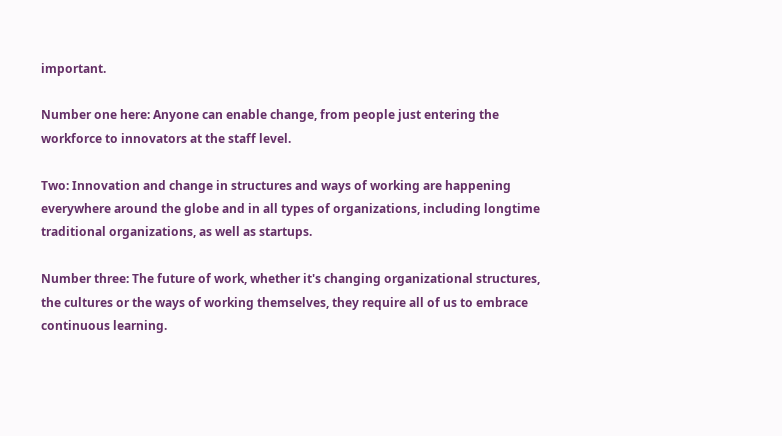important.

Number one here: Anyone can enable change, from people just entering the workforce to innovators at the staff level.

Two: Innovation and change in structures and ways of working are happening everywhere around the globe and in all types of organizations, including longtime traditional organizations, as well as startups.

Number three: The future of work, whether it's changing organizational structures, the cultures or the ways of working themselves, they require all of us to embrace continuous learning.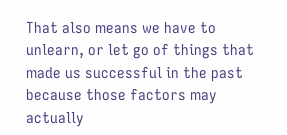That also means we have to unlearn, or let go of things that made us successful in the past because those factors may actually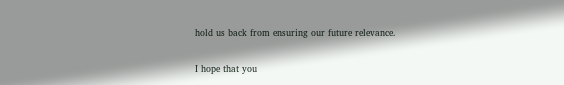hold us back from ensuring our future relevance.

I hope that you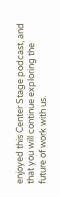enjoyed this Center Stage podcast, and that you will continue exploring the future of work with us.